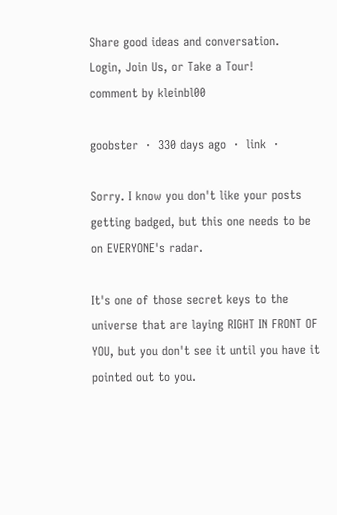Share good ideas and conversation.   Login, Join Us, or Take a Tour!
comment by kleinbl00

goobster  ·  330 days ago  ·  link  ·

Sorry. I know you don't like your posts getting badged, but this one needs to be on EVERYONE's radar.

It's one of those secret keys to the universe that are laying RIGHT IN FRONT OF YOU, but you don't see it until you have it pointed out to you.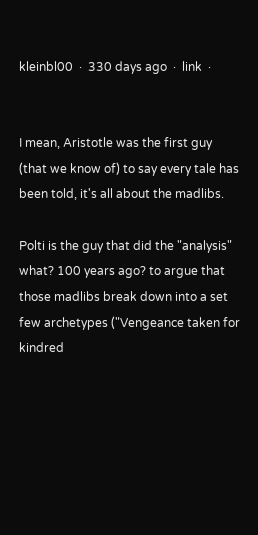kleinbl00  ·  330 days ago  ·  link  ·


I mean, Aristotle was the first guy (that we know of) to say every tale has been told, it's all about the madlibs.

Polti is the guy that did the "analysis" what? 100 years ago? to argue that those madlibs break down into a set few archetypes ("Vengeance taken for kindred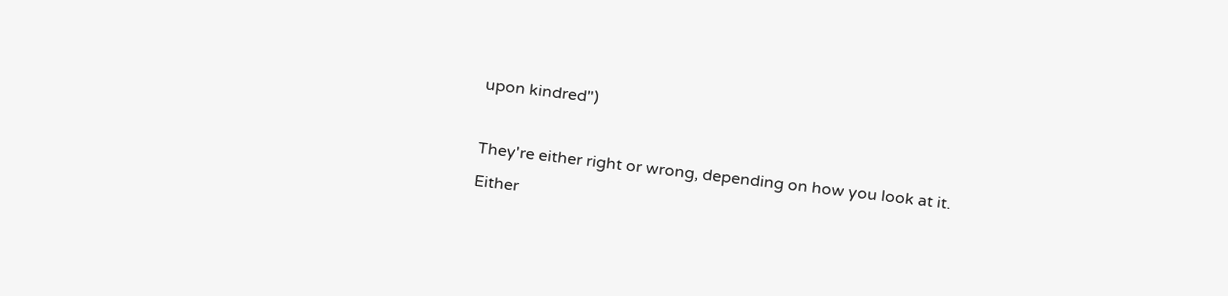upon kindred")

They're either right or wrong, depending on how you look at it. Either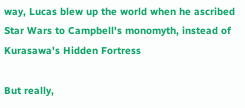way, Lucas blew up the world when he ascribed Star Wars to Campbell's monomyth, instead of Kurasawa's Hidden Fortress

But really,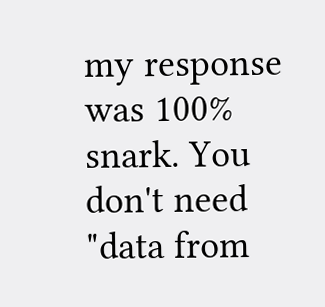my response was 100% snark. You don't need "data from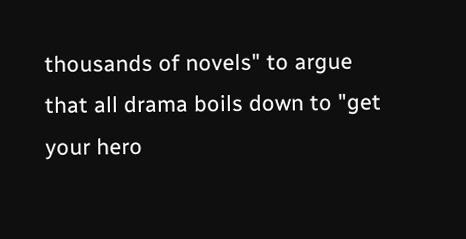thousands of novels" to argue that all drama boils down to "get your hero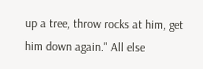up a tree, throw rocks at him, get him down again." All else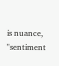is nuance, "sentiment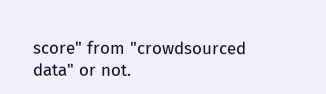score" from "crowdsourced data" or not.